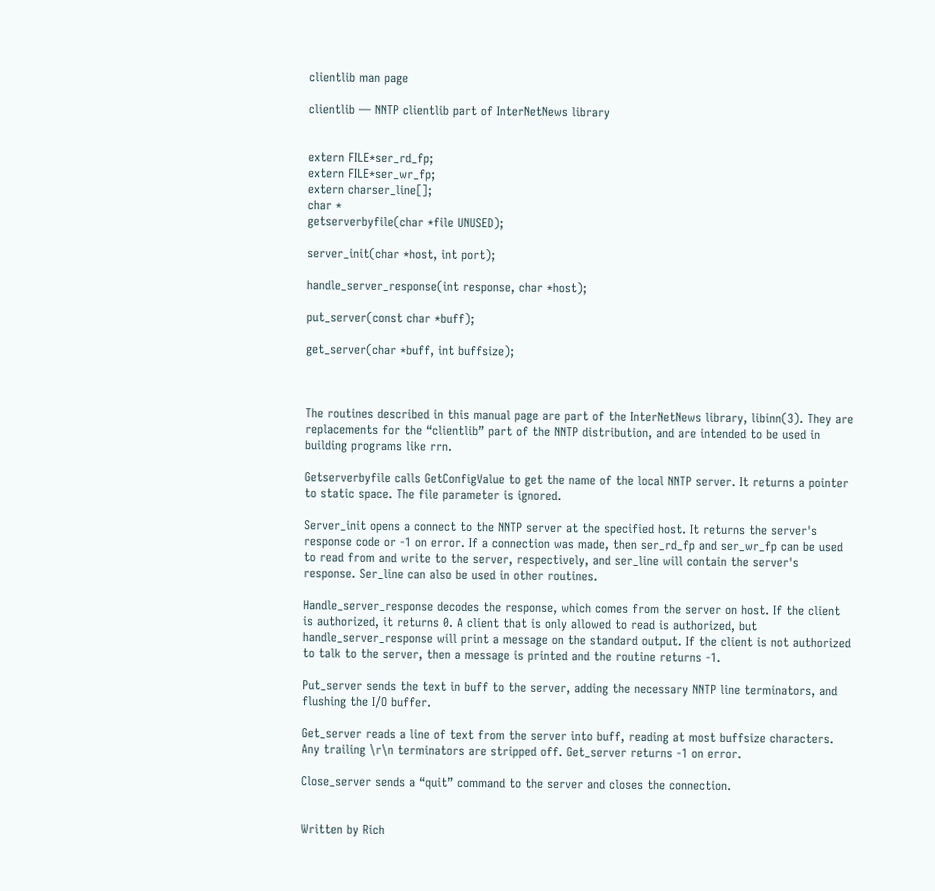clientlib man page

clientlib — NNTP clientlib part of InterNetNews library


extern FILE*ser_rd_fp;
extern FILE*ser_wr_fp;
extern charser_line[];
char *
getserverbyfile(char *file UNUSED);

server_init(char *host, int port);

handle_server_response(int response, char *host);

put_server(const char *buff);

get_server(char *buff, int buffsize);



The routines described in this manual page are part of the InterNetNews library, libinn(3). They are replacements for the “clientlib” part of the NNTP distribution, and are intended to be used in building programs like rrn.

Getserverbyfile calls GetConfigValue to get the name of the local NNTP server. It returns a pointer to static space. The file parameter is ignored.

Server_init opens a connect to the NNTP server at the specified host. It returns the server's response code or -1 on error. If a connection was made, then ser_rd_fp and ser_wr_fp can be used to read from and write to the server, respectively, and ser_line will contain the server's response. Ser_line can also be used in other routines.

Handle_server_response decodes the response, which comes from the server on host. If the client is authorized, it returns 0. A client that is only allowed to read is authorized, but handle_server_response will print a message on the standard output. If the client is not authorized to talk to the server, then a message is printed and the routine returns -1.

Put_server sends the text in buff to the server, adding the necessary NNTP line terminators, and flushing the I/O buffer.

Get_server reads a line of text from the server into buff, reading at most buffsize characters. Any trailing \r\n terminators are stripped off. Get_server returns -1 on error.

Close_server sends a “quit” command to the server and closes the connection.


Written by Rich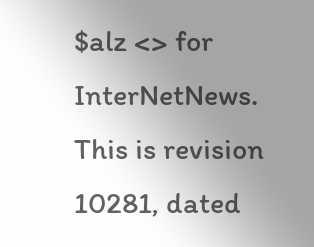$alz <> for InterNetNews. This is revision 10281, dated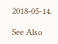2018-05-14.

See Also